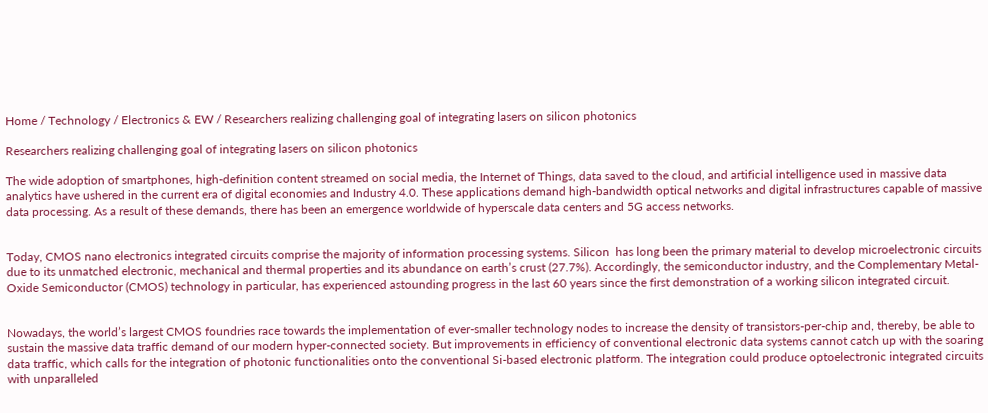Home / Technology / Electronics & EW / Researchers realizing challenging goal of integrating lasers on silicon photonics

Researchers realizing challenging goal of integrating lasers on silicon photonics

The wide adoption of smartphones, high-definition content streamed on social media, the Internet of Things, data saved to the cloud, and artificial intelligence used in massive data analytics have ushered in the current era of digital economies and Industry 4.0. These applications demand high-bandwidth optical networks and digital infrastructures capable of massive data processing. As a result of these demands, there has been an emergence worldwide of hyperscale data centers and 5G access networks.


Today, CMOS nano electronics integrated circuits comprise the majority of information processing systems. Silicon  has long been the primary material to develop microelectronic circuits due to its unmatched electronic, mechanical and thermal properties and its abundance on earth’s crust (27.7%). Accordingly, the semiconductor industry, and the Complementary Metal-Oxide Semiconductor (CMOS) technology in particular, has experienced astounding progress in the last 60 years since the first demonstration of a working silicon integrated circuit.


Nowadays, the world’s largest CMOS foundries race towards the implementation of ever-smaller technology nodes to increase the density of transistors-per-chip and, thereby, be able to sustain the massive data traffic demand of our modern hyper-connected society. But improvements in efficiency of conventional electronic data systems cannot catch up with the soaring data traffic, which calls for the integration of photonic functionalities onto the conventional Si-based electronic platform. The integration could produce optoelectronic integrated circuits with unparalleled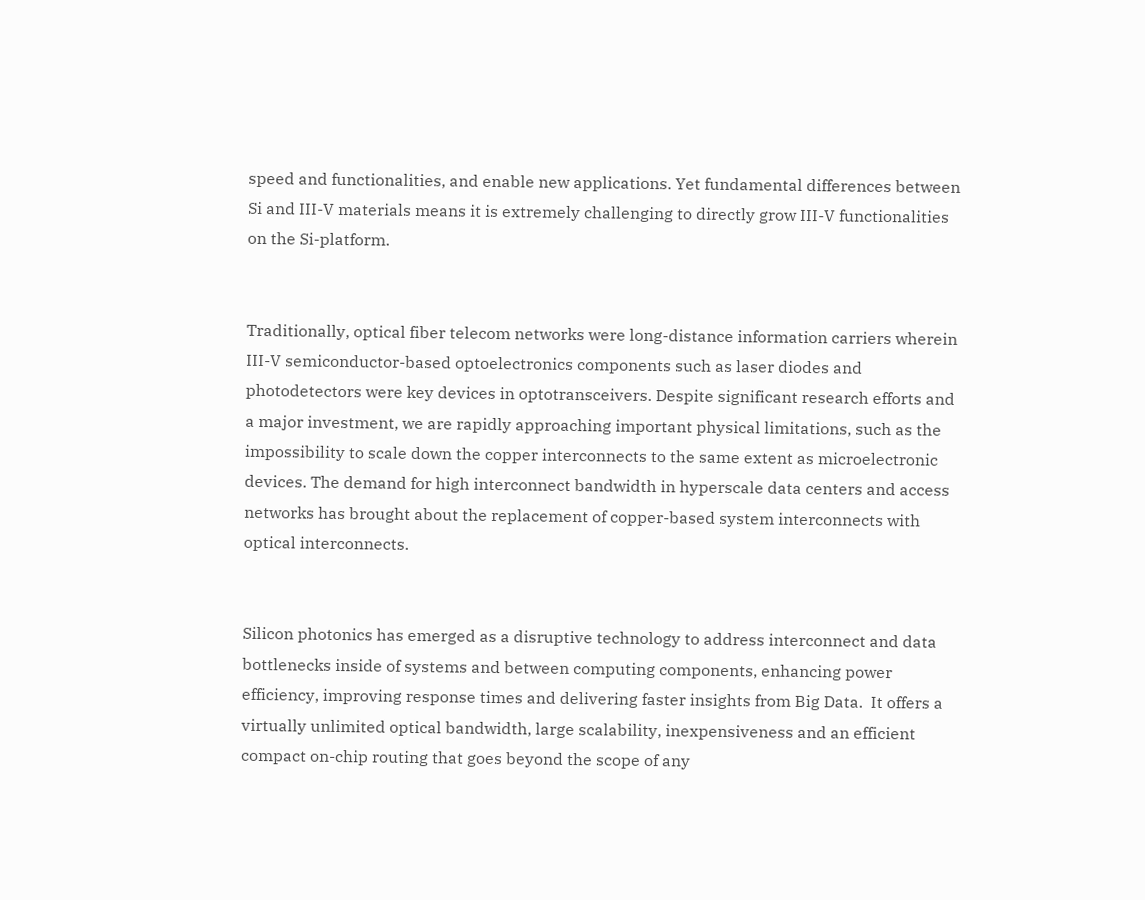speed and functionalities, and enable new applications. Yet fundamental differences between Si and III-V materials means it is extremely challenging to directly grow III-V functionalities on the Si-platform.


Traditionally, optical fiber telecom networks were long-distance information carriers wherein III-V semiconductor-based optoelectronics components such as laser diodes and photodetectors were key devices in optotransceivers. Despite significant research efforts and a major investment, we are rapidly approaching important physical limitations, such as the impossibility to scale down the copper interconnects to the same extent as microelectronic devices. The demand for high interconnect bandwidth in hyperscale data centers and access networks has brought about the replacement of copper-based system interconnects with optical interconnects.


Silicon photonics has emerged as a disruptive technology to address interconnect and data bottlenecks inside of systems and between computing components, enhancing power efficiency, improving response times and delivering faster insights from Big Data.  It offers a virtually unlimited optical bandwidth, large scalability, inexpensiveness and an efficient compact on-chip routing that goes beyond the scope of any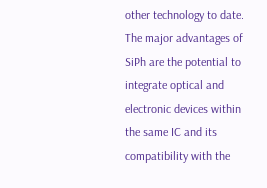other technology to date.  The major advantages of SiPh are the potential to integrate optical and electronic devices within the same IC and its compatibility with the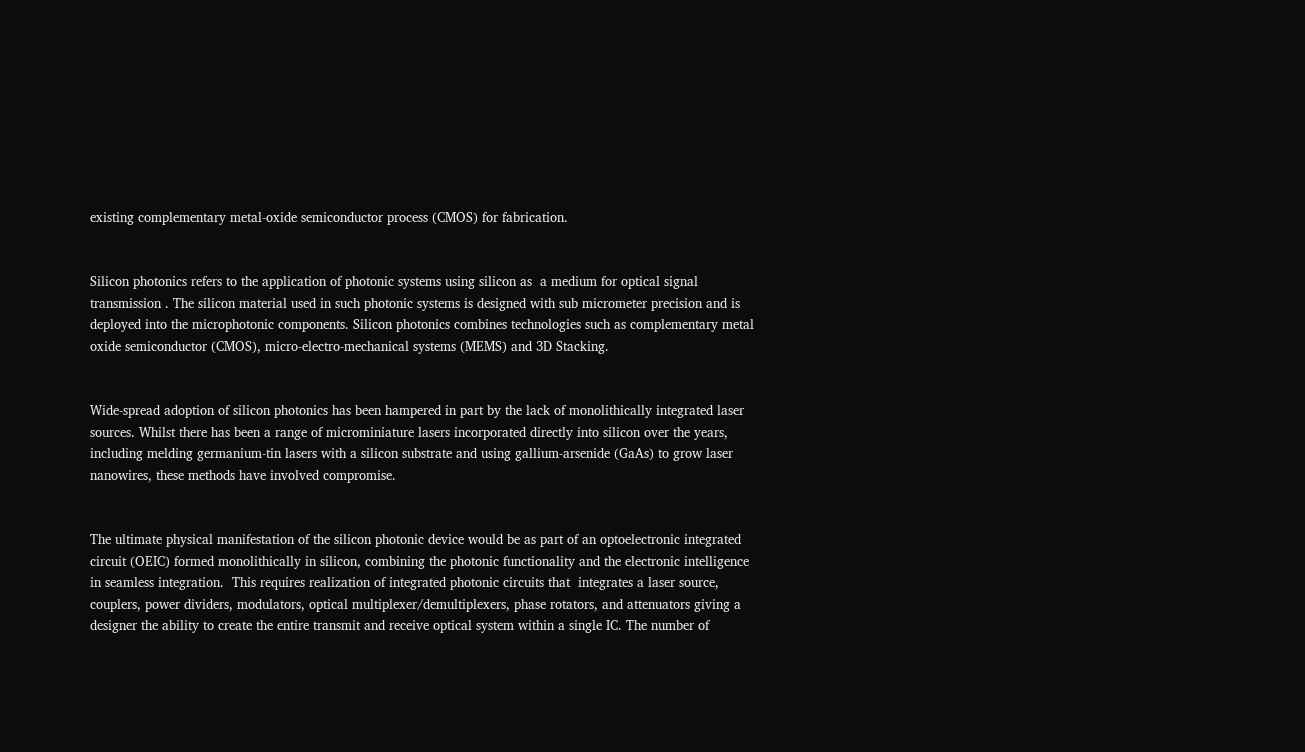existing complementary metal-oxide semiconductor process (CMOS) for fabrication.


Silicon photonics refers to the application of photonic systems using silicon as  a medium for optical signal transmission . The silicon material used in such photonic systems is designed with sub micrometer precision and is deployed into the microphotonic components. Silicon photonics combines technologies such as complementary metal oxide semiconductor (CMOS), micro-electro-mechanical systems (MEMS) and 3D Stacking.


Wide-spread adoption of silicon photonics has been hampered in part by the lack of monolithically integrated laser sources. Whilst there has been a range of microminiature lasers incorporated directly into silicon over the years, including melding germanium-tin lasers with a silicon substrate and using gallium-arsenide (GaAs) to grow laser nanowires, these methods have involved compromise.


The ultimate physical manifestation of the silicon photonic device would be as part of an optoelectronic integrated circuit (OEIC) formed monolithically in silicon, combining the photonic functionality and the electronic intelligence in seamless integration.  This requires realization of integrated photonic circuits that  integrates a laser source, couplers, power dividers, modulators, optical multiplexer/demultiplexers, phase rotators, and attenuators giving a designer the ability to create the entire transmit and receive optical system within a single IC. The number of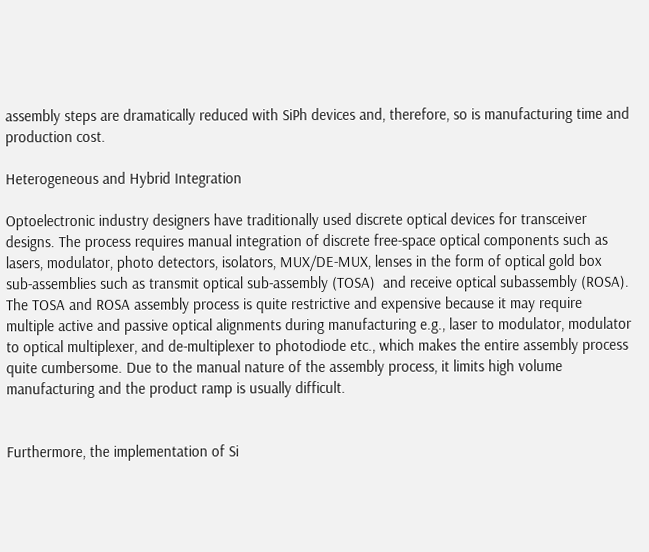assembly steps are dramatically reduced with SiPh devices and, therefore, so is manufacturing time and production cost.

Heterogeneous and Hybrid Integration

Optoelectronic industry designers have traditionally used discrete optical devices for transceiver designs. The process requires manual integration of discrete free-space optical components such as lasers, modulator, photo detectors, isolators, MUX/DE-MUX, lenses in the form of optical gold box sub-assemblies such as transmit optical sub-assembly (TOSA)  and receive optical subassembly (ROSA). The TOSA and ROSA assembly process is quite restrictive and expensive because it may require multiple active and passive optical alignments during manufacturing e.g., laser to modulator, modulator to optical multiplexer, and de-multiplexer to photodiode etc., which makes the entire assembly process quite cumbersome. Due to the manual nature of the assembly process, it limits high volume manufacturing and the product ramp is usually difficult.


Furthermore, the implementation of Si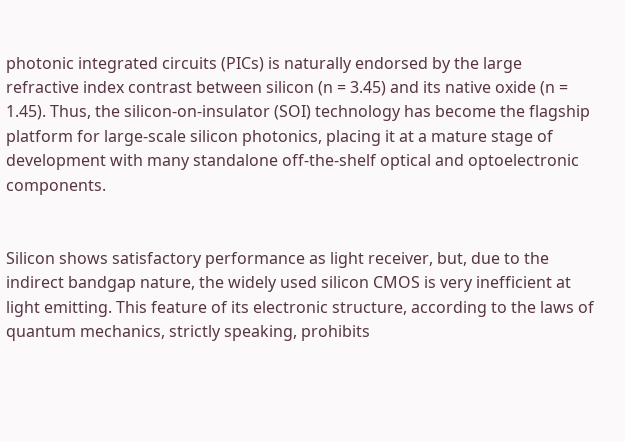photonic integrated circuits (PICs) is naturally endorsed by the large refractive index contrast between silicon (n = 3.45) and its native oxide (n = 1.45). Thus, the silicon-on-insulator (SOI) technology has become the flagship platform for large-scale silicon photonics, placing it at a mature stage of development with many standalone off-the-shelf optical and optoelectronic components.


Silicon shows satisfactory performance as light receiver, but, due to the indirect bandgap nature, the widely used silicon CMOS is very inefficient at light emitting. This feature of its electronic structure, according to the laws of quantum mechanics, strictly speaking, prohibits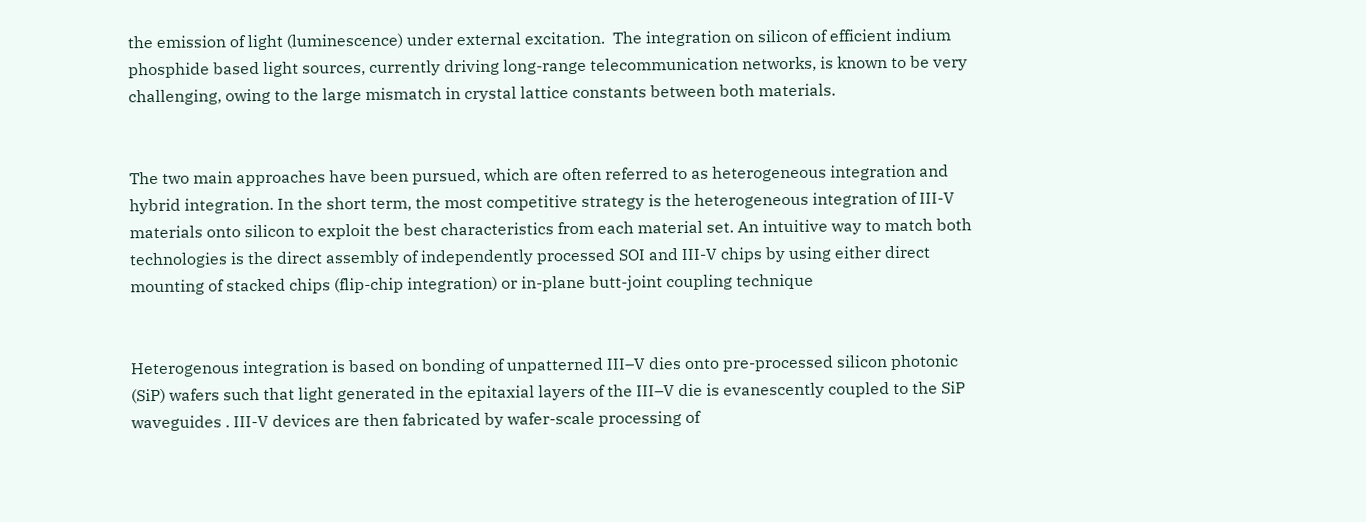the emission of light (luminescence) under external excitation.  The integration on silicon of efficient indium phosphide based light sources, currently driving long-range telecommunication networks, is known to be very challenging, owing to the large mismatch in crystal lattice constants between both materials.


The two main approaches have been pursued, which are often referred to as heterogeneous integration and hybrid integration. In the short term, the most competitive strategy is the heterogeneous integration of III-V materials onto silicon to exploit the best characteristics from each material set. An intuitive way to match both technologies is the direct assembly of independently processed SOI and III-V chips by using either direct mounting of stacked chips (flip-chip integration) or in-plane butt-joint coupling technique


Heterogenous integration is based on bonding of unpatterned III–V dies onto pre-processed silicon photonic (SiP) wafers such that light generated in the epitaxial layers of the III–V die is evanescently coupled to the SiP waveguides . III-V devices are then fabricated by wafer-scale processing of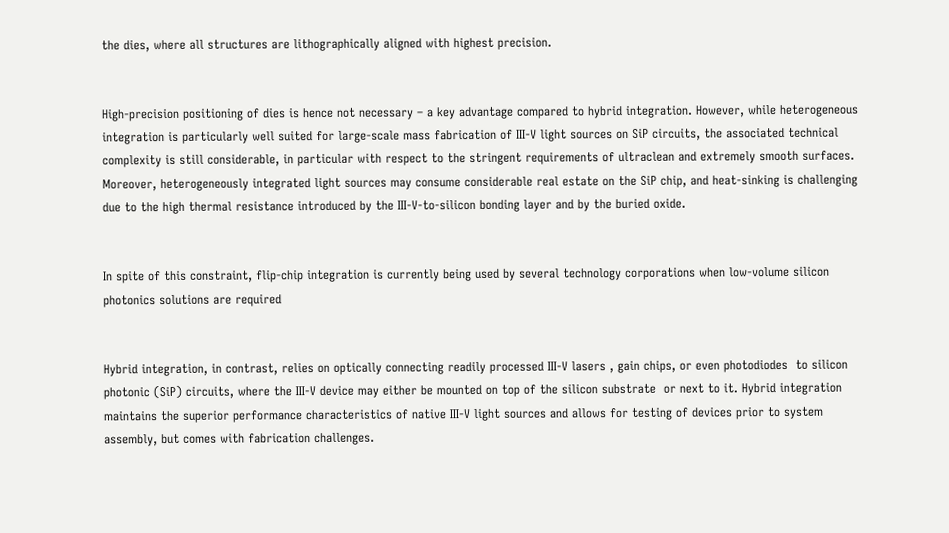the dies, where all structures are lithographically aligned with highest precision.


High-precision positioning of dies is hence not necessary – a key advantage compared to hybrid integration. However, while heterogeneous integration is particularly well suited for large-scale mass fabrication of III-V light sources on SiP circuits, the associated technical complexity is still considerable, in particular with respect to the stringent requirements of ultraclean and extremely smooth surfaces. Moreover, heterogeneously integrated light sources may consume considerable real estate on the SiP chip, and heat-sinking is challenging due to the high thermal resistance introduced by the III-V-to-silicon bonding layer and by the buried oxide.


In spite of this constraint, flip-chip integration is currently being used by several technology corporations when low-volume silicon photonics solutions are required


Hybrid integration, in contrast, relies on optically connecting readily processed III-V lasers , gain chips, or even photodiodes  to silicon photonic (SiP) circuits, where the III-V device may either be mounted on top of the silicon substrate  or next to it. Hybrid integration maintains the superior performance characteristics of native III-V light sources and allows for testing of devices prior to system assembly, but comes with fabrication challenges.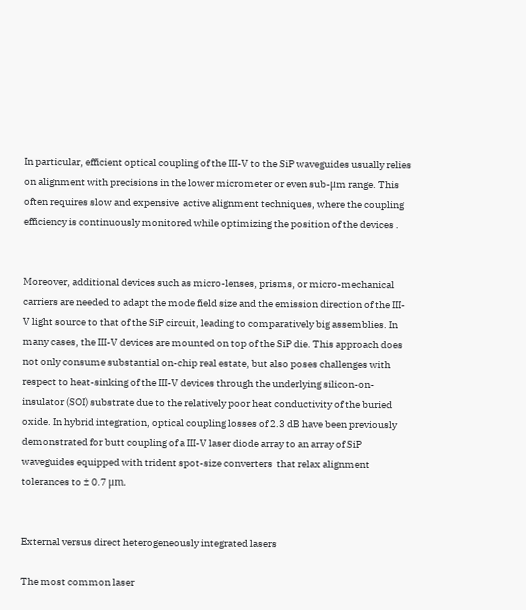In particular, efficient optical coupling of the III-V to the SiP waveguides usually relies on alignment with precisions in the lower micrometer or even sub-μm range. This often requires slow and expensive  active alignment techniques, where the coupling efficiency is continuously monitored while optimizing the position of the devices .


Moreover, additional devices such as micro-lenses, prisms, or micro-mechanical carriers are needed to adapt the mode field size and the emission direction of the III-V light source to that of the SiP circuit, leading to comparatively big assemblies. In many cases, the III-V devices are mounted on top of the SiP die. This approach does not only consume substantial on-chip real estate, but also poses challenges with respect to heat-sinking of the III-V devices through the underlying silicon-on-insulator (SOI) substrate due to the relatively poor heat conductivity of the buried oxide. In hybrid integration, optical coupling losses of 2.3 dB have been previously demonstrated for butt coupling of a III-V laser diode array to an array of SiP waveguides equipped with trident spot-size converters  that relax alignment tolerances to ± 0.7 μm.


External versus direct heterogeneously integrated lasers

The most common laser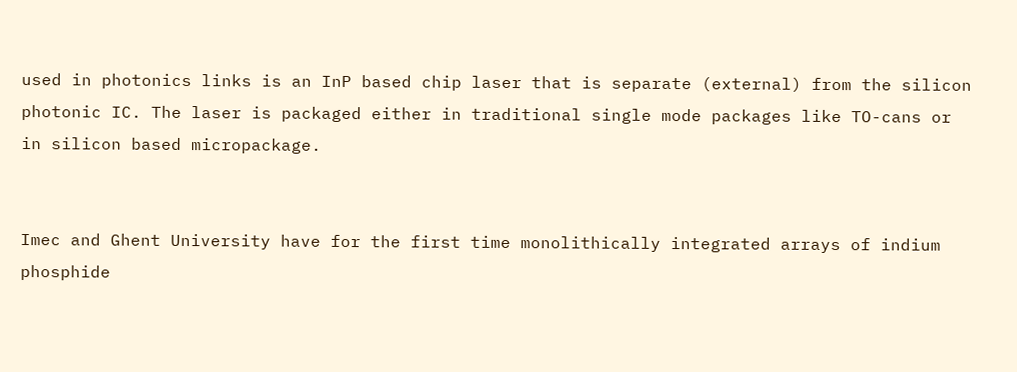used in photonics links is an InP based chip laser that is separate (external) from the silicon photonic IC. The laser is packaged either in traditional single mode packages like TO-cans or in silicon based micropackage.


Imec and Ghent University have for the first time monolithically integrated arrays of indium phosphide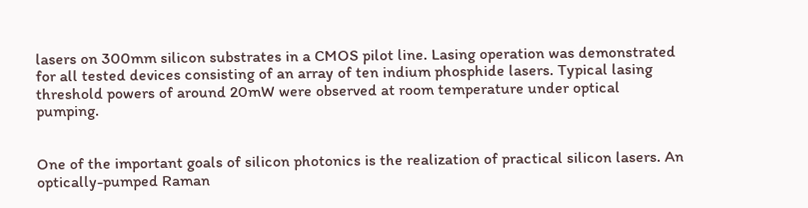lasers on 300mm silicon substrates in a CMOS pilot line. Lasing operation was demonstrated for all tested devices consisting of an array of ten indium phosphide lasers. Typical lasing threshold powers of around 20mW were observed at room temperature under optical pumping.


One of the important goals of silicon photonics is the realization of practical silicon lasers. An optically-pumped Raman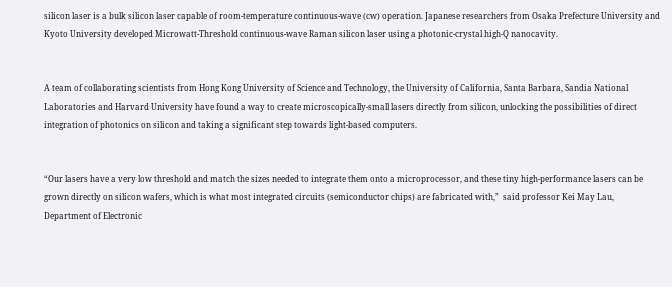silicon laser is a bulk silicon laser capable of room-temperature continuous-wave (cw) operation. Japanese researchers from Osaka Prefecture University and Kyoto University developed Microwatt-Threshold continuous-wave Raman silicon laser using a photonic-crystal high-Q nanocavity.


A team of collaborating scientists from Hong Kong University of Science and Technology, the University of California, Santa Barbara, Sandia National Laboratories and Harvard University have found a way to create microscopically-small lasers directly from silicon, unlocking the possibilities of direct integration of photonics on silicon and taking a significant step towards light-based computers.


“Our lasers have a very low threshold and match the sizes needed to integrate them onto a microprocessor, and these tiny high-performance lasers can be grown directly on silicon wafers, which is what most integrated circuits (semiconductor chips) are fabricated with,”  said professor Kei May Lau, Department of Electronic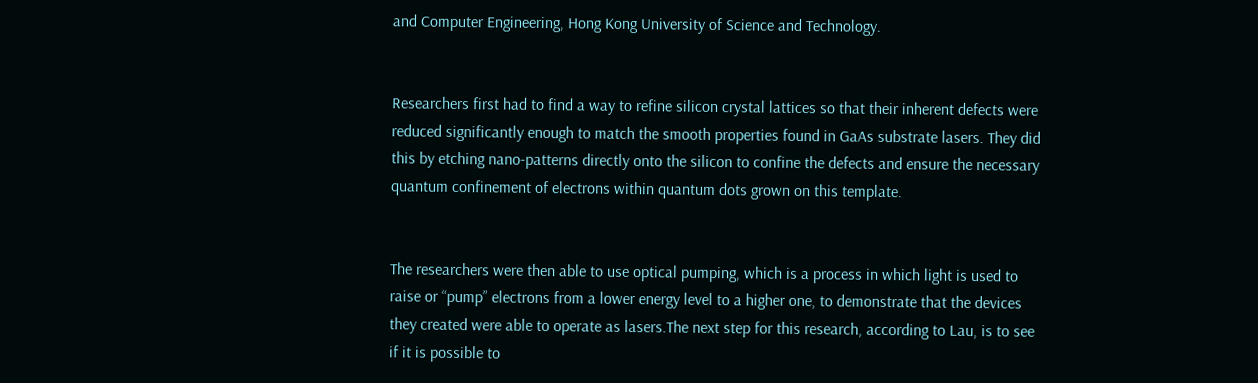and Computer Engineering, Hong Kong University of Science and Technology.


Researchers first had to find a way to refine silicon crystal lattices so that their inherent defects were reduced significantly enough to match the smooth properties found in GaAs substrate lasers. They did this by etching nano-patterns directly onto the silicon to confine the defects and ensure the necessary quantum confinement of electrons within quantum dots grown on this template.


The researchers were then able to use optical pumping, which is a process in which light is used to raise or “pump” electrons from a lower energy level to a higher one, to demonstrate that the devices they created were able to operate as lasers.The next step for this research, according to Lau, is to see if it is possible to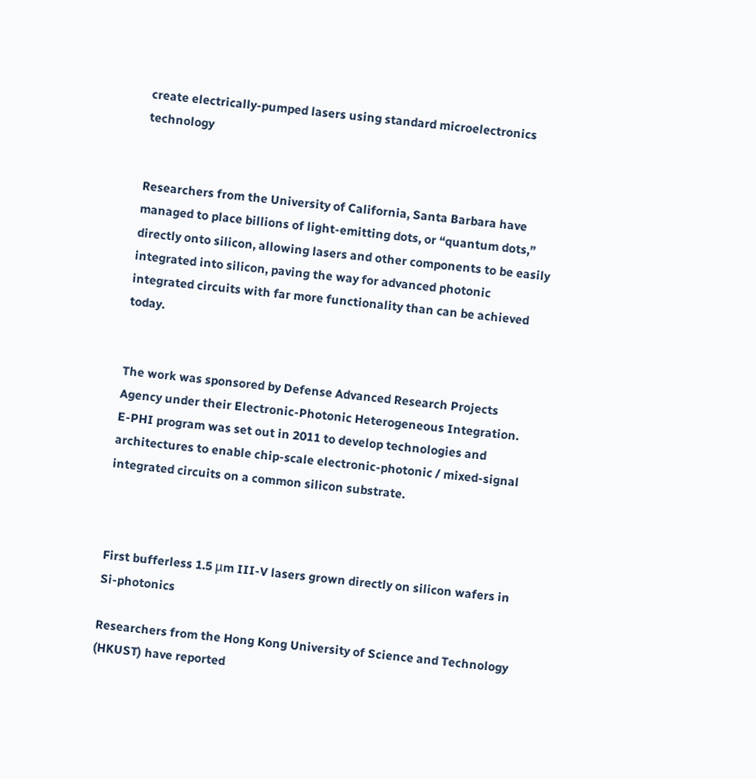create electrically-pumped lasers using standard microelectronics technology


Researchers from the University of California, Santa Barbara have managed to place billions of light-emitting dots, or “quantum dots,” directly onto silicon, allowing lasers and other components to be easily integrated into silicon, paving the way for advanced photonic integrated circuits with far more functionality than can be achieved today.


The work was sponsored by Defense Advanced Research Projects Agency under their Electronic-Photonic Heterogeneous Integration. E-PHI program was set out in 2011 to develop technologies and architectures to enable chip-scale electronic-photonic / mixed-signal integrated circuits on a common silicon substrate.



First bufferless 1.5 μm III-V lasers grown directly on silicon wafers in Si-photonics

Researchers from the Hong Kong University of Science and Technology (HKUST) have reported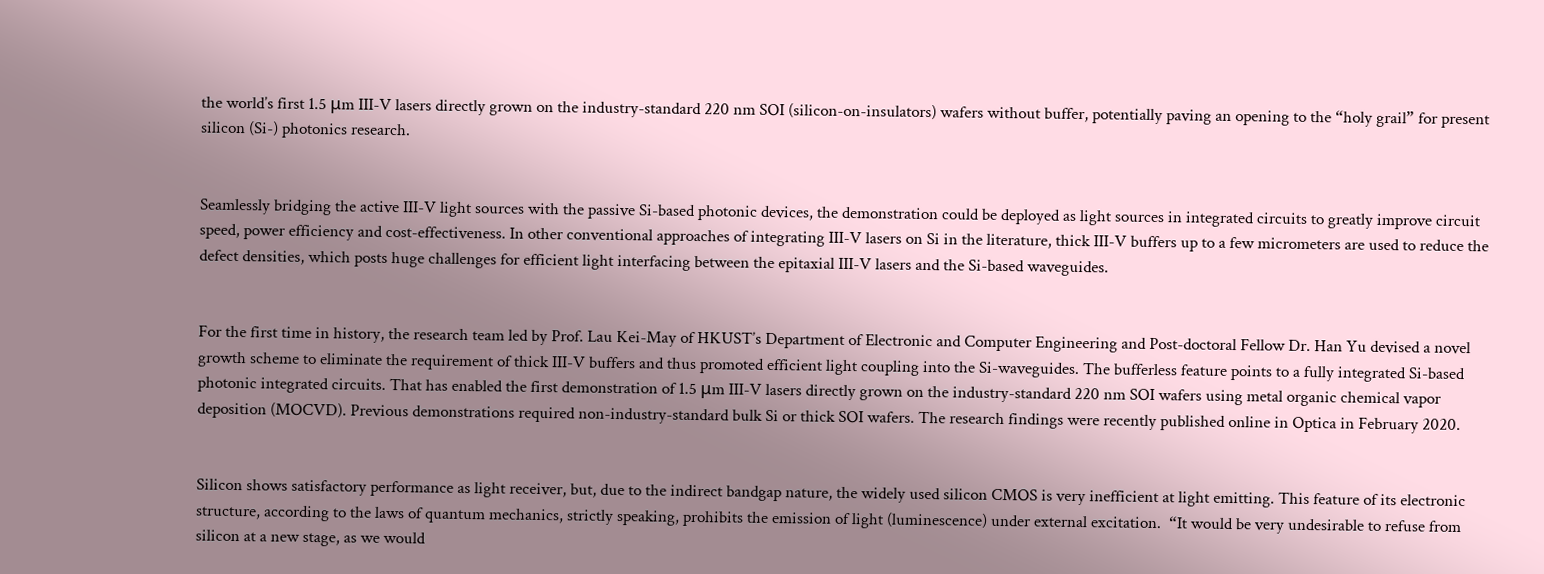the world’s first 1.5 μm III-V lasers directly grown on the industry-standard 220 nm SOI (silicon-on-insulators) wafers without buffer, potentially paving an opening to the “holy grail” for present silicon (Si-) photonics research.


Seamlessly bridging the active III-V light sources with the passive Si-based photonic devices, the demonstration could be deployed as light sources in integrated circuits to greatly improve circuit speed, power efficiency and cost-effectiveness. In other conventional approaches of integrating III-V lasers on Si in the literature, thick III-V buffers up to a few micrometers are used to reduce the defect densities, which posts huge challenges for efficient light interfacing between the epitaxial III-V lasers and the Si-based waveguides.


For the first time in history, the research team led by Prof. Lau Kei-May of HKUST’s Department of Electronic and Computer Engineering and Post-doctoral Fellow Dr. Han Yu devised a novel growth scheme to eliminate the requirement of thick III-V buffers and thus promoted efficient light coupling into the Si-waveguides. The bufferless feature points to a fully integrated Si-based photonic integrated circuits. That has enabled the first demonstration of 1.5 μm III-V lasers directly grown on the industry-standard 220 nm SOI wafers using metal organic chemical vapor deposition (MOCVD). Previous demonstrations required non-industry-standard bulk Si or thick SOI wafers. The research findings were recently published online in Optica in February 2020.


Silicon shows satisfactory performance as light receiver, but, due to the indirect bandgap nature, the widely used silicon CMOS is very inefficient at light emitting. This feature of its electronic structure, according to the laws of quantum mechanics, strictly speaking, prohibits the emission of light (luminescence) under external excitation.  “It would be very undesirable to refuse from silicon at a new stage, as we would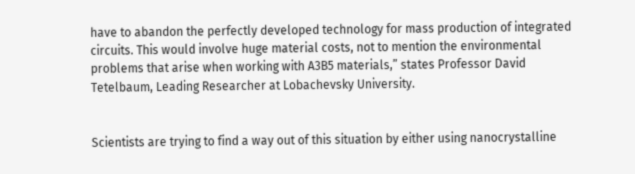have to abandon the perfectly developed technology for mass production of integrated circuits. This would involve huge material costs, not to mention the environmental problems that arise when working with A3B5 materials,” states Professor David Tetelbaum, Leading Researcher at Lobachevsky University.


Scientists are trying to find a way out of this situation by either using nanocrystalline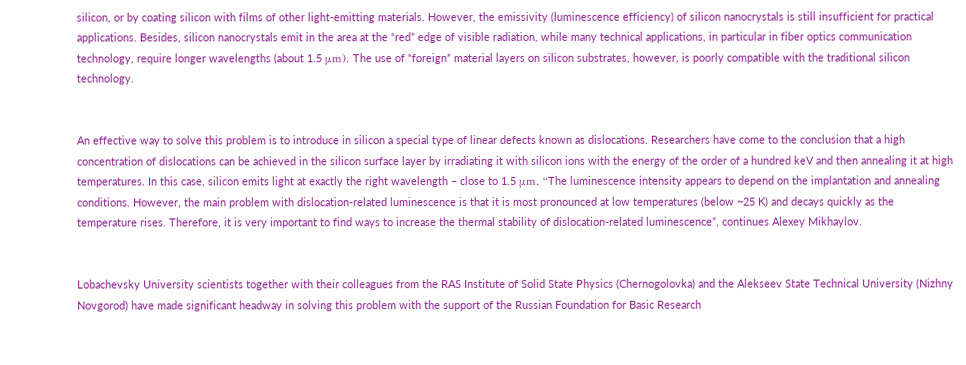silicon, or by coating silicon with films of other light-emitting materials. However, the emissivity (luminescence efficiency) of silicon nanocrystals is still insufficient for practical applications. Besides, silicon nanocrystals emit in the area at the “red” edge of visible radiation, while many technical applications, in particular in fiber optics communication technology, require longer wavelengths (about 1.5 μm). The use of “foreign” material layers on silicon substrates, however, is poorly compatible with the traditional silicon technology.


An effective way to solve this problem is to introduce in silicon a special type of linear defects known as dislocations. Researchers have come to the conclusion that a high concentration of dislocations can be achieved in the silicon surface layer by irradiating it with silicon ions with the energy of the order of a hundred keV and then annealing it at high temperatures. In this case, silicon emits light at exactly the right wavelength – close to 1.5 μm. “The luminescence intensity appears to depend on the implantation and annealing conditions. However, the main problem with dislocation-related luminescence is that it is most pronounced at low temperatures (below ~25 K) and decays quickly as the temperature rises. Therefore, it is very important to find ways to increase the thermal stability of dislocation-related luminescence”, continues Alexey Mikhaylov.


Lobachevsky University scientists together with their colleagues from the RAS Institute of Solid State Physics (Chernogolovka) and the Alekseev State Technical University (Nizhny Novgorod) have made significant headway in solving this problem with the support of the Russian Foundation for Basic Research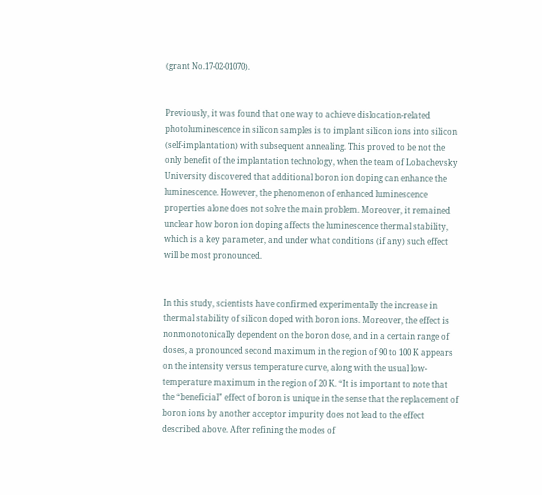(grant No.17-02-01070).


Previously, it was found that one way to achieve dislocation-related photoluminescence in silicon samples is to implant silicon ions into silicon (self-implantation) with subsequent annealing. This proved to be not the only benefit of the implantation technology, when the team of Lobachevsky University discovered that additional boron ion doping can enhance the luminescence. However, the phenomenon of enhanced luminescence properties alone does not solve the main problem. Moreover, it remained unclear how boron ion doping affects the luminescence thermal stability, which is a key parameter, and under what conditions (if any) such effect will be most pronounced.


In this study, scientists have confirmed experimentally the increase in thermal stability of silicon doped with boron ions. Moreover, the effect is nonmonotonically dependent on the boron dose, and in a certain range of doses, a pronounced second maximum in the region of 90 to 100 K appears on the intensity versus temperature curve, along with the usual low-temperature maximum in the region of 20 K. “It is important to note that the “beneficial” effect of boron is unique in the sense that the replacement of boron ions by another acceptor impurity does not lead to the effect described above. After refining the modes of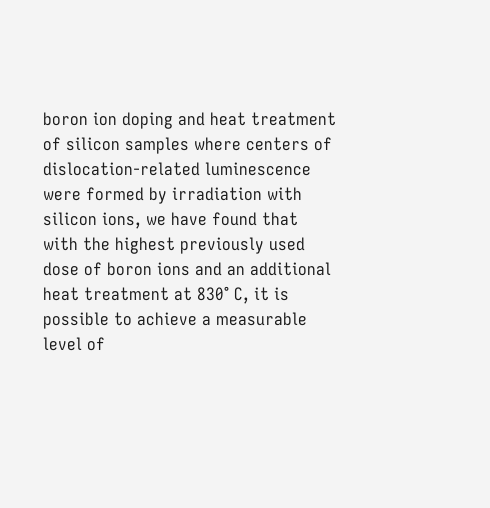boron ion doping and heat treatment of silicon samples where centers of dislocation-related luminescence were formed by irradiation with silicon ions, we have found that with the highest previously used dose of boron ions and an additional heat treatment at 830° C, it is possible to achieve a measurable level of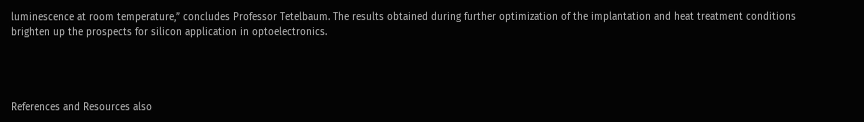luminescence at room temperature,” concludes Professor Tetelbaum. The results obtained during further optimization of the implantation and heat treatment conditions brighten up the prospects for silicon application in optoelectronics.




References and Resources also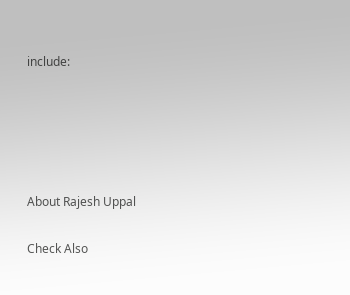include:





About Rajesh Uppal

Check Also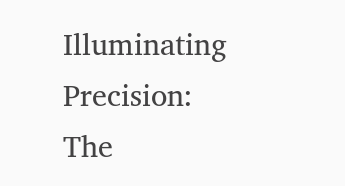Illuminating Precision: The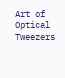Art of Optical Tweezers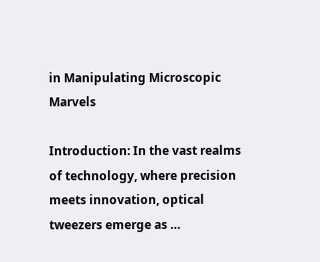in Manipulating Microscopic Marvels

Introduction: In the vast realms of technology, where precision meets innovation, optical tweezers emerge as …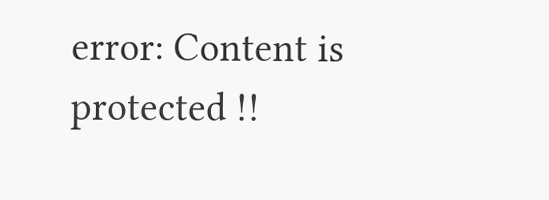error: Content is protected !!